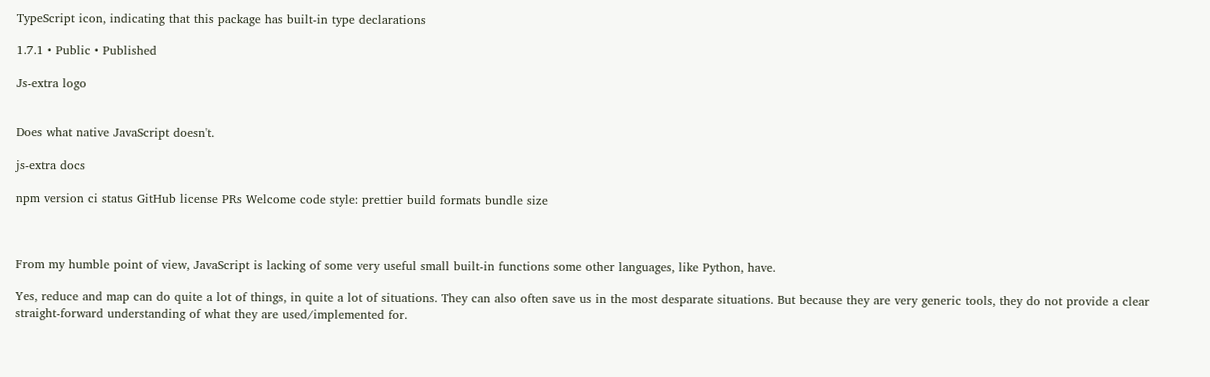TypeScript icon, indicating that this package has built-in type declarations

1.7.1 • Public • Published

Js-extra logo


Does what native JavaScript doesn't.

js-extra docs

npm version ci status GitHub license PRs Welcome code style: prettier build formats bundle size



From my humble point of view, JavaScript is lacking of some very useful small built-in functions some other languages, like Python, have.

Yes, reduce and map can do quite a lot of things, in quite a lot of situations. They can also often save us in the most desparate situations. But because they are very generic tools, they do not provide a clear straight-forward understanding of what they are used/implemented for.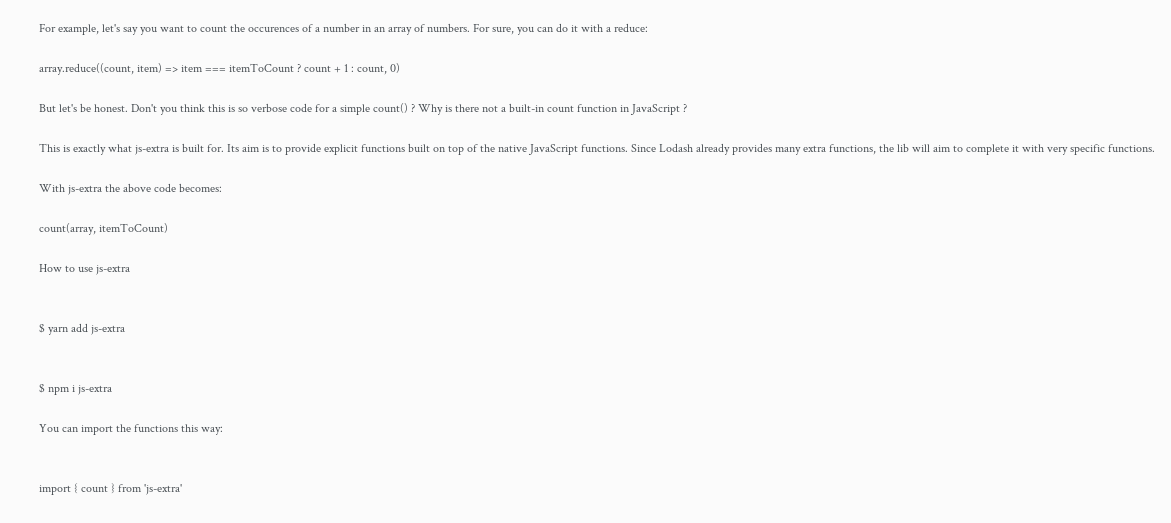For example, let's say you want to count the occurences of a number in an array of numbers. For sure, you can do it with a reduce:

array.reduce((count, item) => item === itemToCount ? count + 1 : count, 0)

But let's be honest. Don't you think this is so verbose code for a simple count() ? Why is there not a built-in count function in JavaScript ?

This is exactly what js-extra is built for. Its aim is to provide explicit functions built on top of the native JavaScript functions. Since Lodash already provides many extra functions, the lib will aim to complete it with very specific functions.

With js-extra the above code becomes:

count(array, itemToCount)

How to use js-extra


$ yarn add js-extra


$ npm i js-extra

You can import the functions this way:


import { count } from 'js-extra'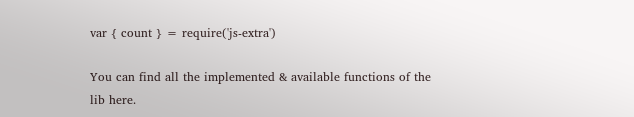var { count } = require('js-extra')

You can find all the implemented & available functions of the lib here.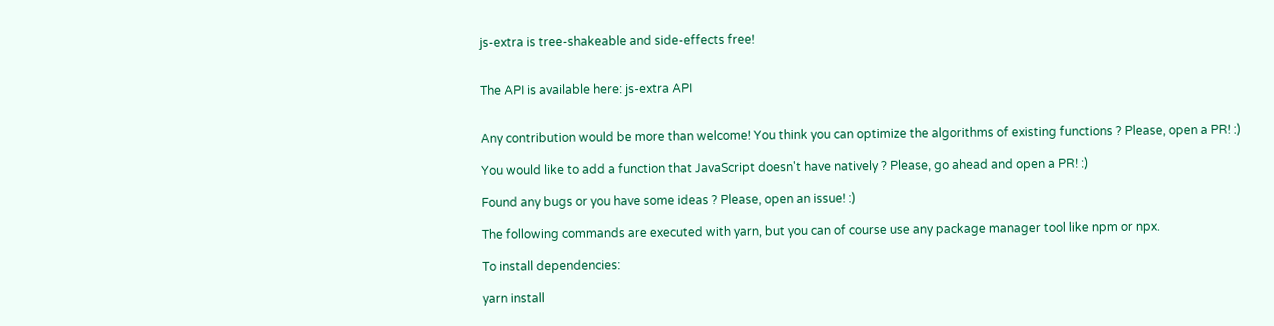js-extra is tree-shakeable and side-effects free!


The API is available here: js-extra API


Any contribution would be more than welcome! You think you can optimize the algorithms of existing functions ? Please, open a PR! :)

You would like to add a function that JavaScript doesn't have natively ? Please, go ahead and open a PR! :)

Found any bugs or you have some ideas ? Please, open an issue! :)

The following commands are executed with yarn, but you can of course use any package manager tool like npm or npx.

To install dependencies:

yarn install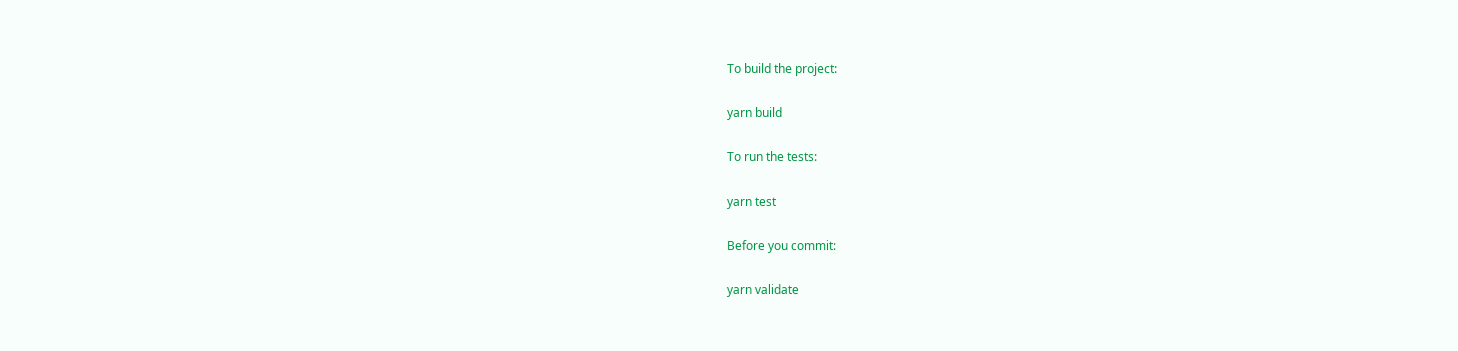To build the project:

yarn build

To run the tests:

yarn test

Before you commit:

yarn validate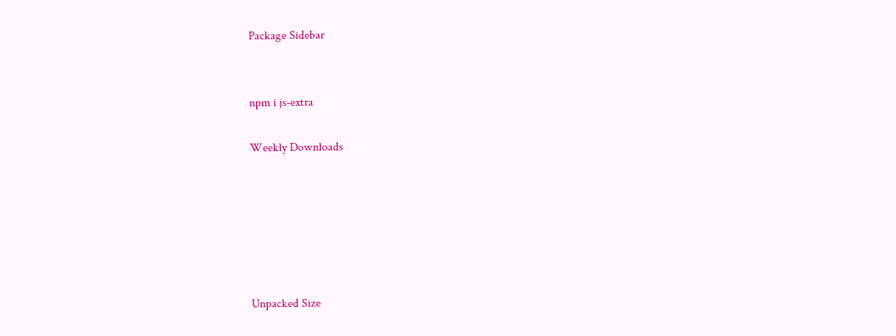Package Sidebar


npm i js-extra

Weekly Downloads






Unpacked Size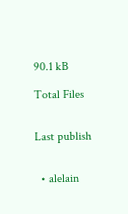90.1 kB

Total Files


Last publish


  • alelain